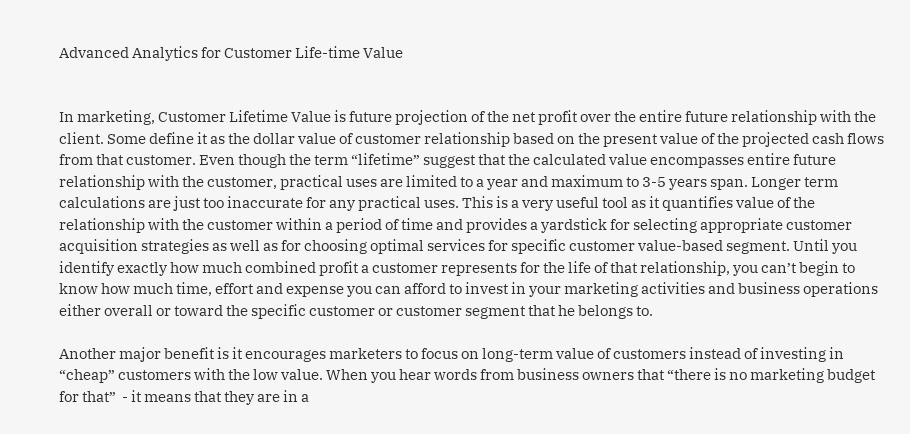Advanced Analytics for Customer Life-time Value


In marketing, Customer Lifetime Value is future projection of the net profit over the entire future relationship with the client. Some define it as the dollar value of customer relationship based on the present value of the projected cash flows from that customer. Even though the term “lifetime” suggest that the calculated value encompasses entire future relationship with the customer, practical uses are limited to a year and maximum to 3-5 years span. Longer term calculations are just too inaccurate for any practical uses. This is a very useful tool as it quantifies value of the relationship with the customer within a period of time and provides a yardstick for selecting appropriate customer acquisition strategies as well as for choosing optimal services for specific customer value-based segment. Until you identify exactly how much combined profit a customer represents for the life of that relationship, you can’t begin to know how much time, effort and expense you can afford to invest in your marketing activities and business operations either overall or toward the specific customer or customer segment that he belongs to.

Another major benefit is it encourages marketers to focus on long-term value of customers instead of investing in “cheap” customers with the low value. When you hear words from business owners that “there is no marketing budget for that”  - it means that they are in a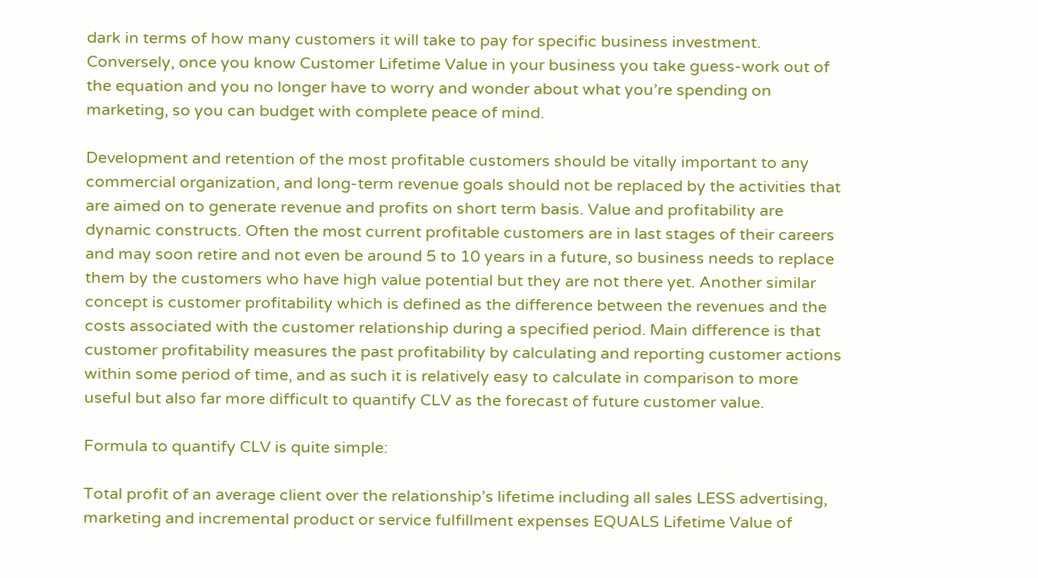dark in terms of how many customers it will take to pay for specific business investment. Conversely, once you know Customer Lifetime Value in your business you take guess-work out of the equation and you no longer have to worry and wonder about what you’re spending on marketing, so you can budget with complete peace of mind.

Development and retention of the most profitable customers should be vitally important to any commercial organization, and long-term revenue goals should not be replaced by the activities that are aimed on to generate revenue and profits on short term basis. Value and profitability are dynamic constructs. Often the most current profitable customers are in last stages of their careers and may soon retire and not even be around 5 to 10 years in a future, so business needs to replace them by the customers who have high value potential but they are not there yet. Another similar concept is customer profitability which is defined as the difference between the revenues and the costs associated with the customer relationship during a specified period. Main difference is that customer profitability measures the past profitability by calculating and reporting customer actions within some period of time, and as such it is relatively easy to calculate in comparison to more useful but also far more difficult to quantify CLV as the forecast of future customer value.

Formula to quantify CLV is quite simple:

Total profit of an average client over the relationship’s lifetime including all sales LESS advertising, marketing and incremental product or service fulfillment expenses EQUALS Lifetime Value of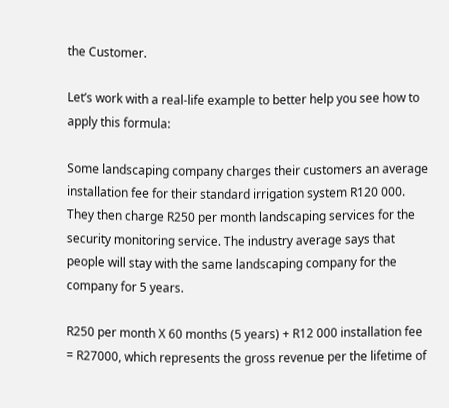the Customer.

Let’s work with a real-life example to better help you see how to apply this formula:

Some landscaping company charges their customers an average installation fee for their standard irrigation system R120 000. They then charge R250 per month landscaping services for the security monitoring service. The industry average says that people will stay with the same landscaping company for the company for 5 years.

R250 per month X 60 months (5 years) + R12 000 installation fee = R27000, which represents the gross revenue per the lifetime of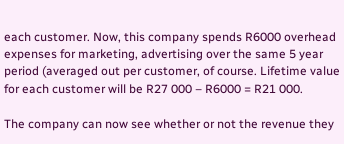each customer. Now, this company spends R6000 overhead expenses for marketing, advertising over the same 5 year period (averaged out per customer, of course. Lifetime value for each customer will be R27 000 – R6000 = R21 000.

The company can now see whether or not the revenue they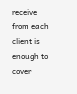receive from each client is enough to cover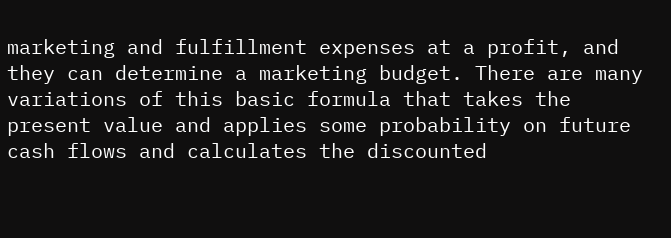marketing and fulfillment expenses at a profit, and they can determine a marketing budget. There are many variations of this basic formula that takes the present value and applies some probability on future cash flows and calculates the discounted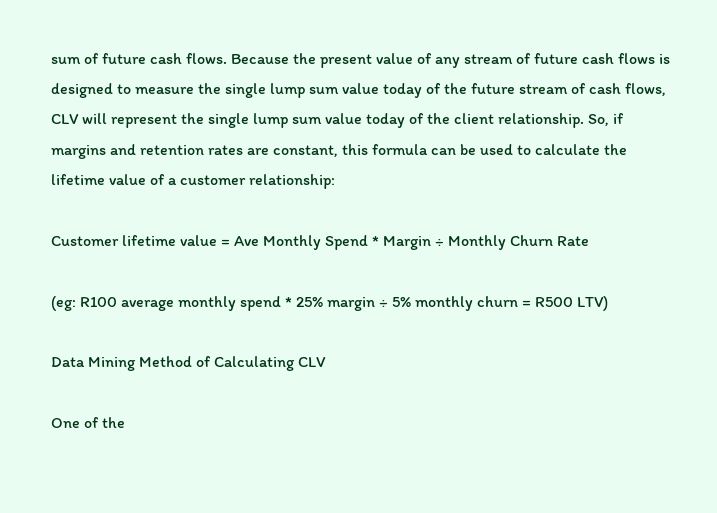sum of future cash flows. Because the present value of any stream of future cash flows is designed to measure the single lump sum value today of the future stream of cash flows, CLV will represent the single lump sum value today of the client relationship. So, if margins and retention rates are constant, this formula can be used to calculate the lifetime value of a customer relationship:

Customer lifetime value = Ave Monthly Spend * Margin ÷ Monthly Churn Rate

(eg: R100 average monthly spend * 25% margin ÷ 5% monthly churn = R500 LTV)

Data Mining Method of Calculating CLV

One of the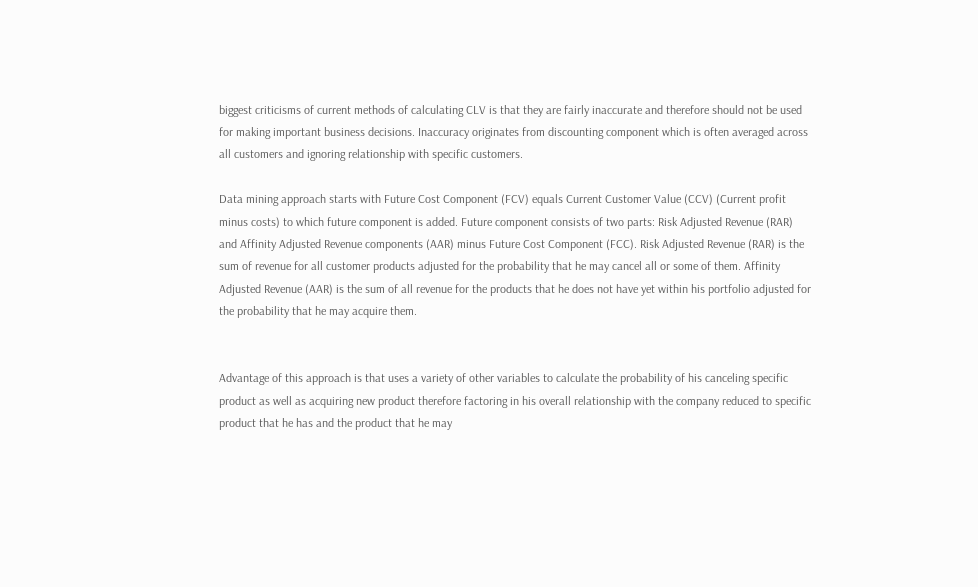biggest criticisms of current methods of calculating CLV is that they are fairly inaccurate and therefore should not be used for making important business decisions. Inaccuracy originates from discounting component which is often averaged across all customers and ignoring relationship with specific customers.

Data mining approach starts with Future Cost Component (FCV) equals Current Customer Value (CCV) (Current profit minus costs) to which future component is added. Future component consists of two parts: Risk Adjusted Revenue (RAR) and Affinity Adjusted Revenue components (AAR) minus Future Cost Component (FCC). Risk Adjusted Revenue (RAR) is the sum of revenue for all customer products adjusted for the probability that he may cancel all or some of them. Affinity Adjusted Revenue (AAR) is the sum of all revenue for the products that he does not have yet within his portfolio adjusted for the probability that he may acquire them.


Advantage of this approach is that uses a variety of other variables to calculate the probability of his canceling specific product as well as acquiring new product therefore factoring in his overall relationship with the company reduced to specific product that he has and the product that he may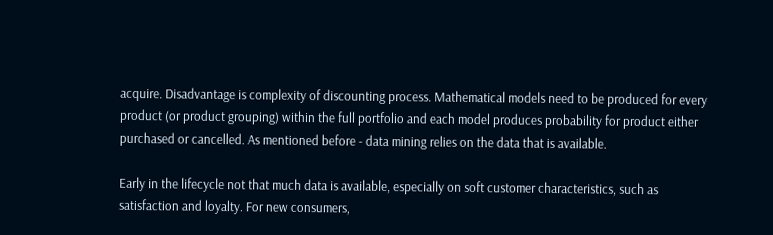acquire. Disadvantage is complexity of discounting process. Mathematical models need to be produced for every product (or product grouping) within the full portfolio and each model produces probability for product either purchased or cancelled. As mentioned before - data mining relies on the data that is available.

Early in the lifecycle not that much data is available, especially on soft customer characteristics, such as satisfaction and loyalty. For new consumers,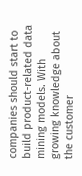companies should start to build product-related data mining models. With growing knowledge about the customer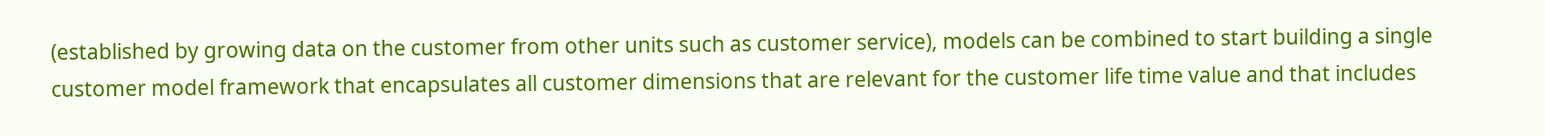(established by growing data on the customer from other units such as customer service), models can be combined to start building a single customer model framework that encapsulates all customer dimensions that are relevant for the customer life time value and that includes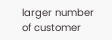larger number of customer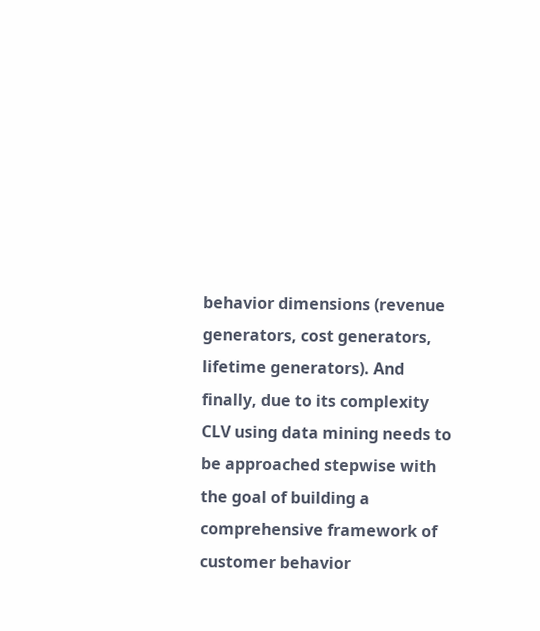behavior dimensions (revenue generators, cost generators, lifetime generators). And finally, due to its complexity CLV using data mining needs to be approached stepwise with the goal of building a comprehensive framework of customer behavior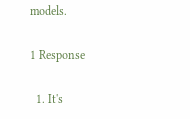models.

1 Response

  1. It's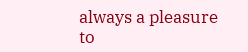always a pleasure to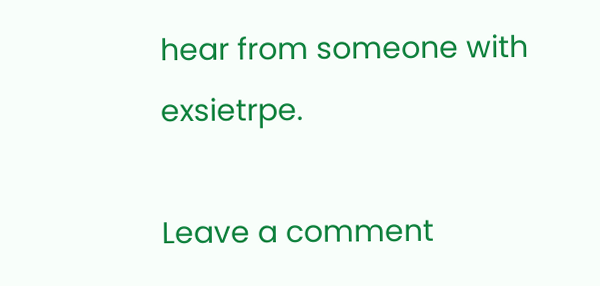hear from someone with exsietrpe.

Leave a comment